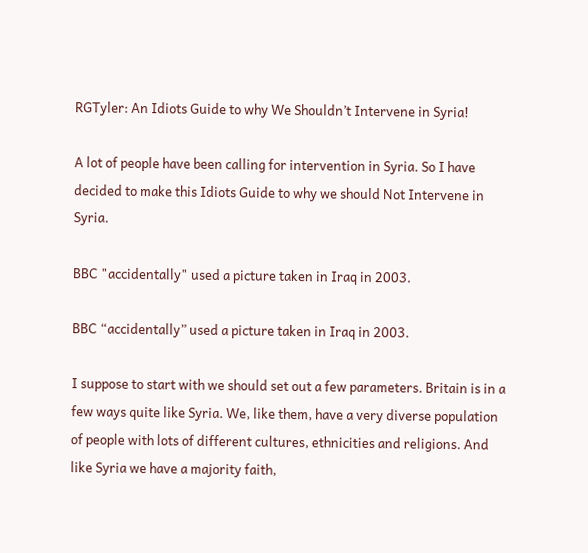RGTyler: An Idiots Guide to why We Shouldn’t Intervene in Syria!

A lot of people have been calling for intervention in Syria. So I have decided to make this Idiots Guide to why we should Not Intervene in Syria.

BBC "accidentally" used a picture taken in Iraq in 2003.

BBC “accidentally” used a picture taken in Iraq in 2003.

I suppose to start with we should set out a few parameters. Britain is in a few ways quite like Syria. We, like them, have a very diverse population of people with lots of different cultures, ethnicities and religions. And like Syria we have a majority faith,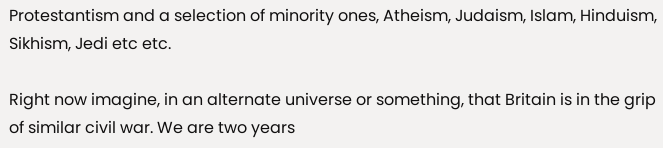Protestantism and a selection of minority ones, Atheism, Judaism, Islam, Hinduism, Sikhism, Jedi etc etc.

Right now imagine, in an alternate universe or something, that Britain is in the grip of similar civil war. We are two years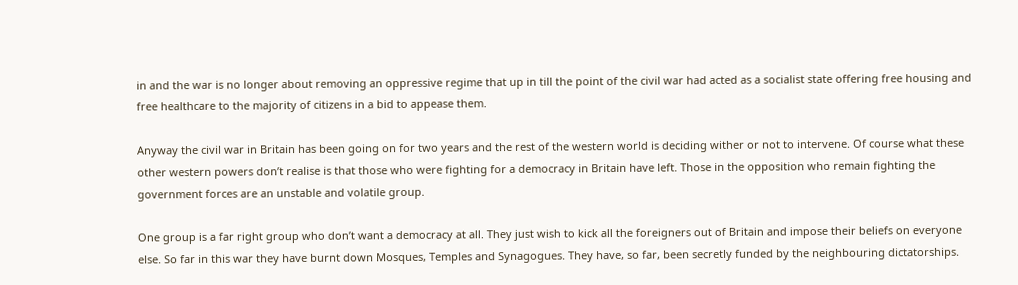in and the war is no longer about removing an oppressive regime that up in till the point of the civil war had acted as a socialist state offering free housing and free healthcare to the majority of citizens in a bid to appease them.

Anyway the civil war in Britain has been going on for two years and the rest of the western world is deciding wither or not to intervene. Of course what these other western powers don’t realise is that those who were fighting for a democracy in Britain have left. Those in the opposition who remain fighting the government forces are an unstable and volatile group.

One group is a far right group who don’t want a democracy at all. They just wish to kick all the foreigners out of Britain and impose their beliefs on everyone else. So far in this war they have burnt down Mosques, Temples and Synagogues. They have, so far, been secretly funded by the neighbouring dictatorships.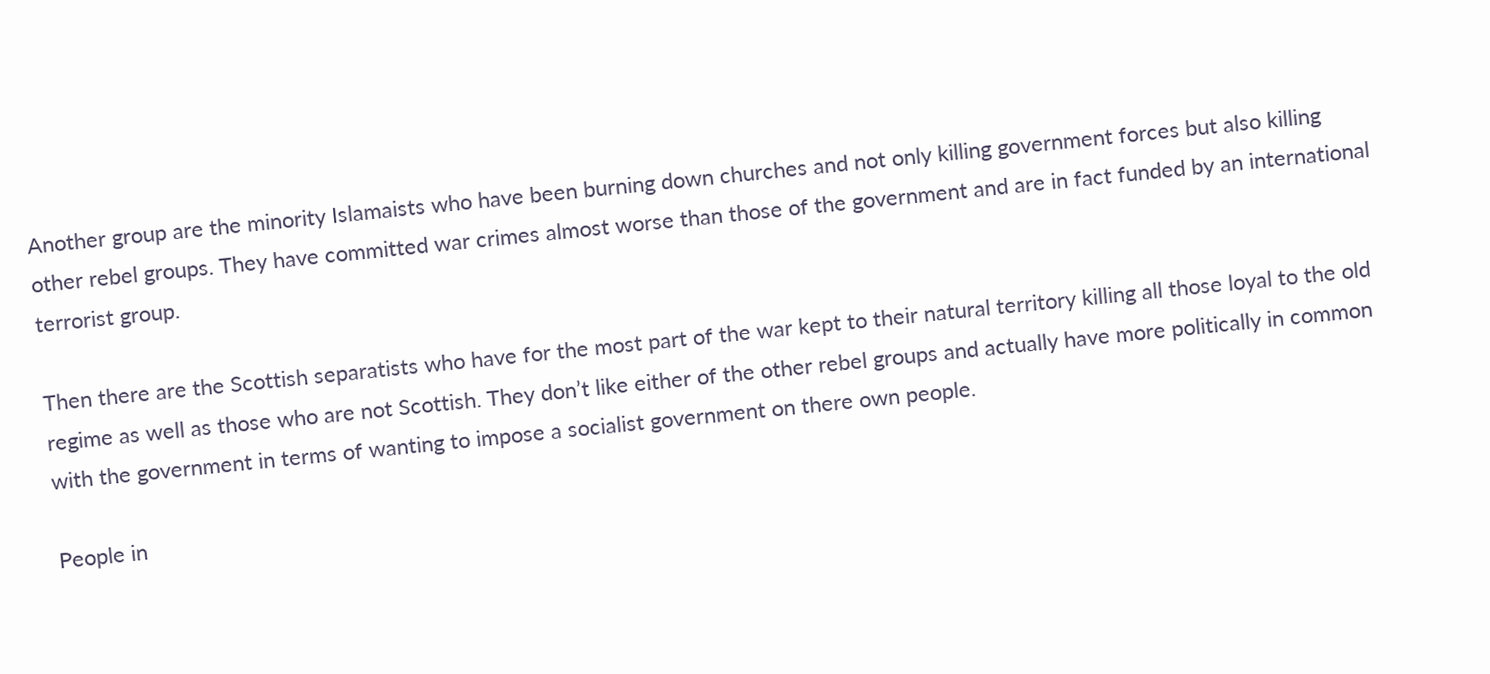Another group are the minority Islamaists who have been burning down churches and not only killing government forces but also killing other rebel groups. They have committed war crimes almost worse than those of the government and are in fact funded by an international terrorist group.

Then there are the Scottish separatists who have for the most part of the war kept to their natural territory killing all those loyal to the old regime as well as those who are not Scottish. They don’t like either of the other rebel groups and actually have more politically in common with the government in terms of wanting to impose a socialist government on there own people.

People in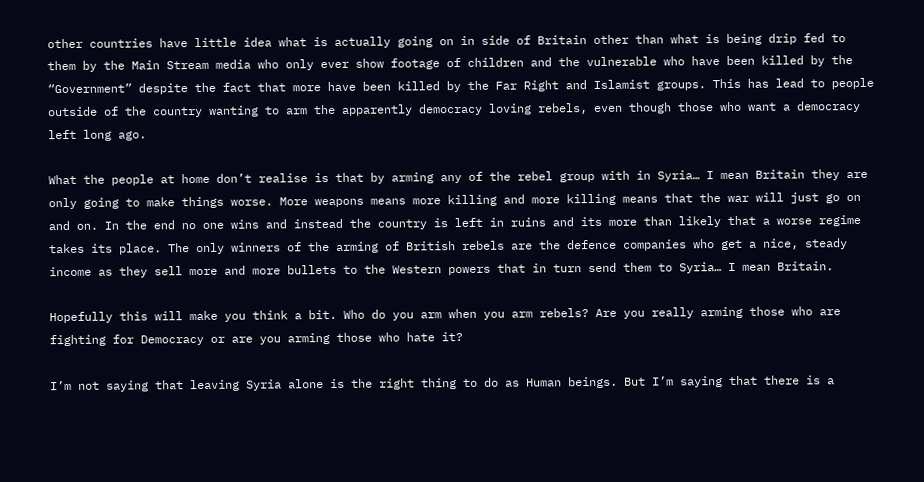other countries have little idea what is actually going on in side of Britain other than what is being drip fed to them by the Main Stream media who only ever show footage of children and the vulnerable who have been killed by the “Government” despite the fact that more have been killed by the Far Right and Islamist groups. This has lead to people outside of the country wanting to arm the apparently democracy loving rebels, even though those who want a democracy left long ago.

What the people at home don’t realise is that by arming any of the rebel group with in Syria… I mean Britain they are only going to make things worse. More weapons means more killing and more killing means that the war will just go on and on. In the end no one wins and instead the country is left in ruins and its more than likely that a worse regime takes its place. The only winners of the arming of British rebels are the defence companies who get a nice, steady income as they sell more and more bullets to the Western powers that in turn send them to Syria… I mean Britain.

Hopefully this will make you think a bit. Who do you arm when you arm rebels? Are you really arming those who are fighting for Democracy or are you arming those who hate it?

I’m not saying that leaving Syria alone is the right thing to do as Human beings. But I’m saying that there is a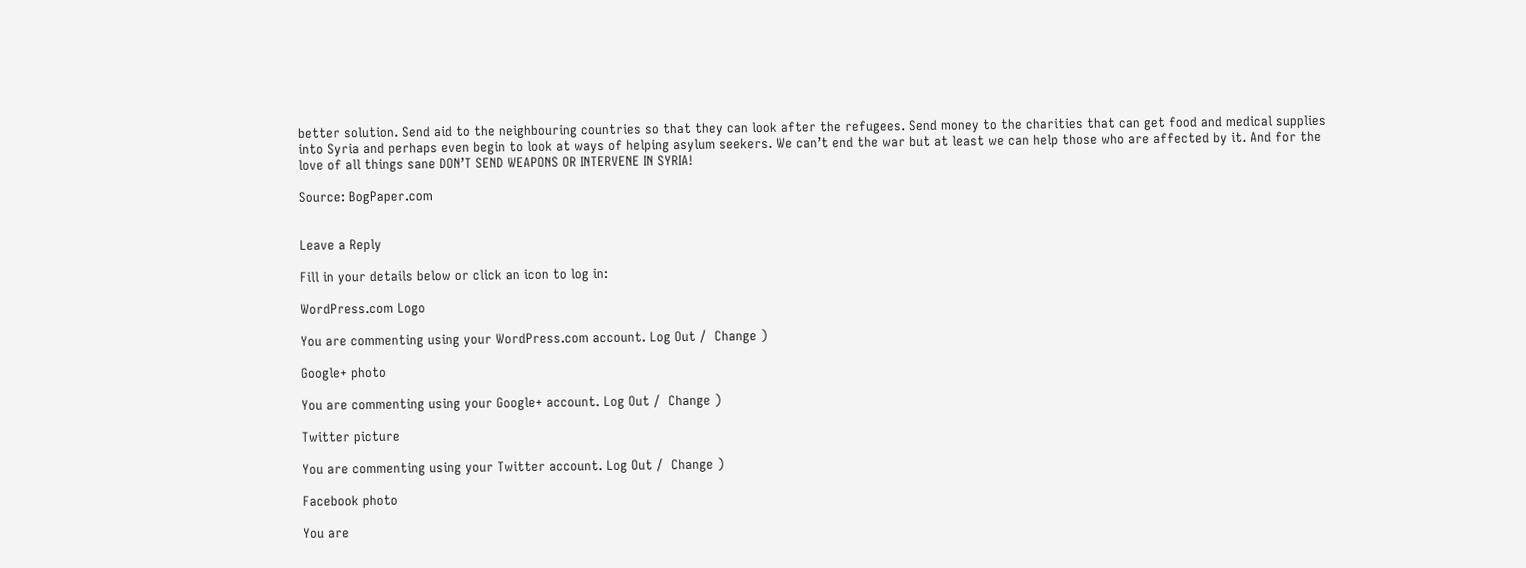better solution. Send aid to the neighbouring countries so that they can look after the refugees. Send money to the charities that can get food and medical supplies into Syria and perhaps even begin to look at ways of helping asylum seekers. We can’t end the war but at least we can help those who are affected by it. And for the love of all things sane DON’T SEND WEAPONS OR INTERVENE IN SYRIA!

Source: BogPaper.com


Leave a Reply

Fill in your details below or click an icon to log in:

WordPress.com Logo

You are commenting using your WordPress.com account. Log Out /  Change )

Google+ photo

You are commenting using your Google+ account. Log Out /  Change )

Twitter picture

You are commenting using your Twitter account. Log Out /  Change )

Facebook photo

You are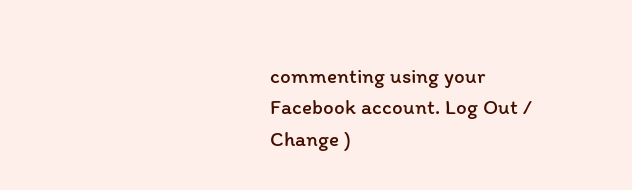commenting using your Facebook account. Log Out /  Change )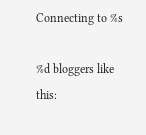Connecting to %s

%d bloggers like this: